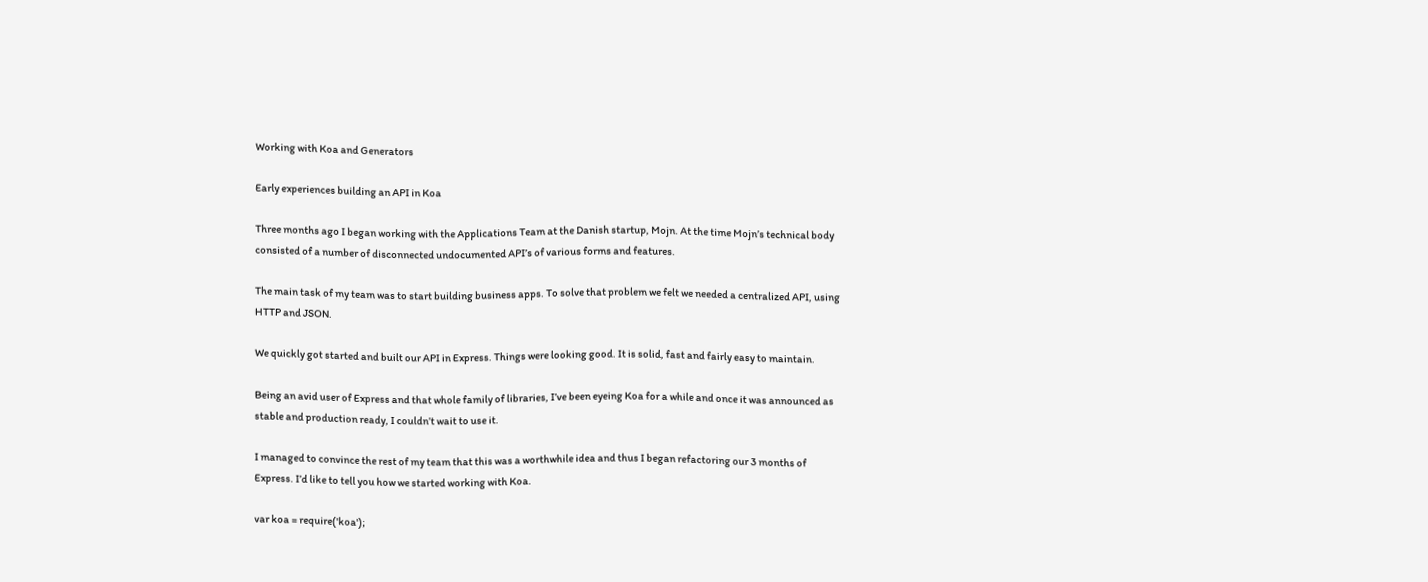Working with Koa and Generators

Early experiences building an API in Koa

Three months ago I began working with the Applications Team at the Danish startup, Mojn. At the time Mojn’s technical body consisted of a number of disconnected undocumented API’s of various forms and features.

The main task of my team was to start building business apps. To solve that problem we felt we needed a centralized API, using HTTP and JSON.

We quickly got started and built our API in Express. Things were looking good. It is solid, fast and fairly easy to maintain.

Being an avid user of Express and that whole family of libraries, I’ve been eyeing Koa for a while and once it was announced as stable and production ready, I couldn’t wait to use it.

I managed to convince the rest of my team that this was a worthwhile idea and thus I began refactoring our 3 months of Express. I’d like to tell you how we started working with Koa.

var koa = require('koa');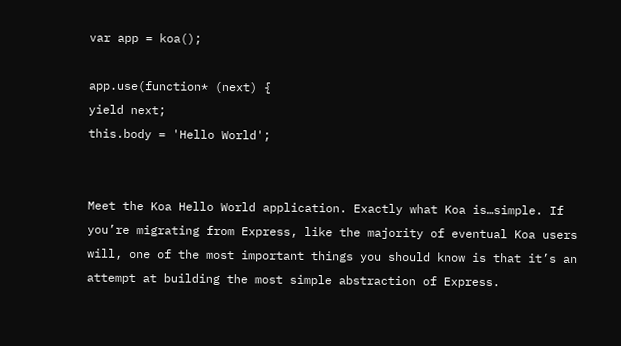var app = koa();

app.use(function* (next) {
yield next;
this.body = 'Hello World';


Meet the Koa Hello World application. Exactly what Koa is…simple. If you’re migrating from Express, like the majority of eventual Koa users will, one of the most important things you should know is that it’s an attempt at building the most simple abstraction of Express.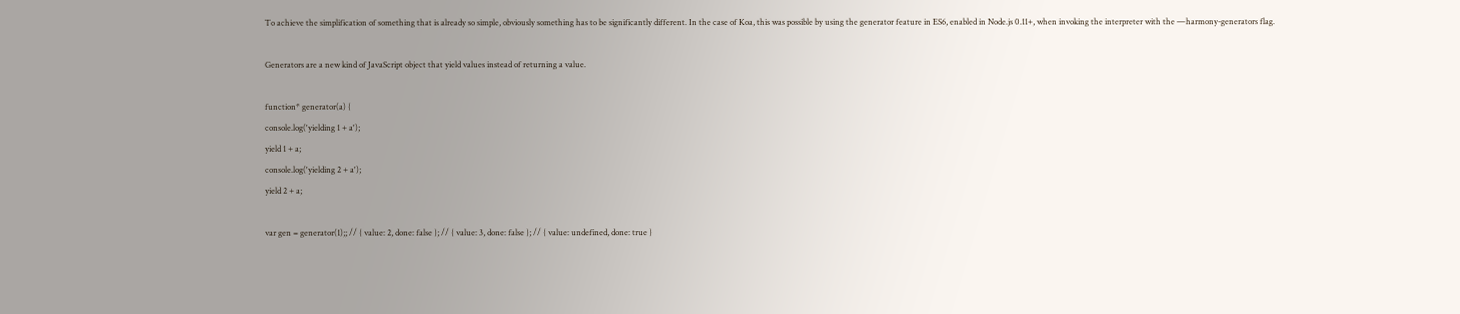To achieve the simplification of something that is already so simple, obviously something has to be significantly different. In the case of Koa, this was possible by using the generator feature in ES6, enabled in Node.js 0.11+, when invoking the interpreter with the —harmony-generators flag.

Generators are a new kind of JavaScript object that yield values instead of returning a value.

function* generator(a) {
console.log('yielding 1 + a');
yield 1 + a;
console.log('yielding 2 + a');
yield 2 + a;

var gen = generator(1);; // { value: 2, done: false }; // { value: 3, done: false }; // { value: undefined, done: true }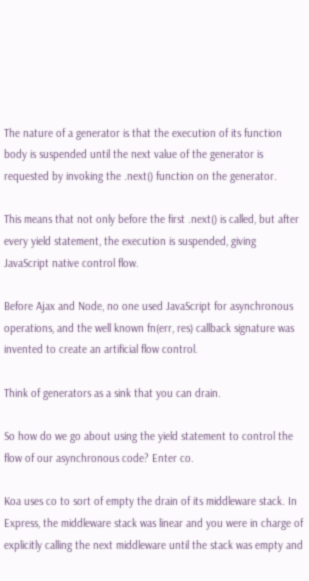The nature of a generator is that the execution of its function body is suspended until the next value of the generator is requested by invoking the .next() function on the generator.

This means that not only before the first .next() is called, but after every yield statement, the execution is suspended, giving JavaScript native control flow.

Before Ajax and Node, no one used JavaScript for asynchronous operations, and the well known fn(err, res) callback signature was invented to create an artificial flow control.

Think of generators as a sink that you can drain.

So how do we go about using the yield statement to control the flow of our asynchronous code? Enter co.

Koa uses co to sort of empty the drain of its middleware stack. In Express, the middleware stack was linear and you were in charge of explicitly calling the next middleware until the stack was empty and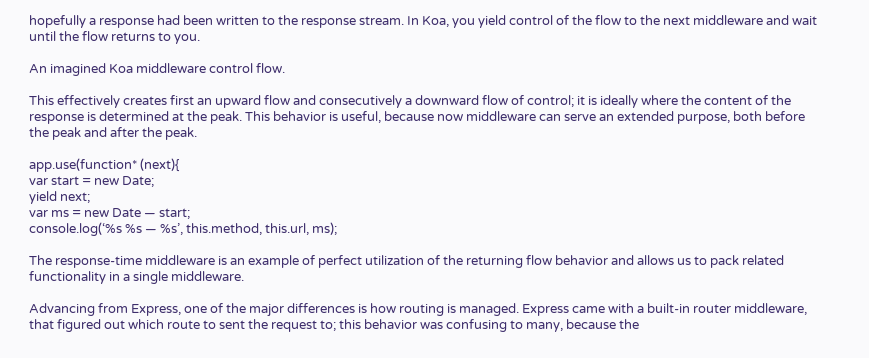hopefully a response had been written to the response stream. In Koa, you yield control of the flow to the next middleware and wait until the flow returns to you.

An imagined Koa middleware control flow.

This effectively creates first an upward flow and consecutively a downward flow of control; it is ideally where the content of the response is determined at the peak. This behavior is useful, because now middleware can serve an extended purpose, both before the peak and after the peak.

app.use(function* (next){
var start = new Date;
yield next;
var ms = new Date — start;
console.log(‘%s %s — %s’, this.method, this.url, ms);

The response-time middleware is an example of perfect utilization of the returning flow behavior and allows us to pack related functionality in a single middleware.

Advancing from Express, one of the major differences is how routing is managed. Express came with a built-in router middleware, that figured out which route to sent the request to; this behavior was confusing to many, because the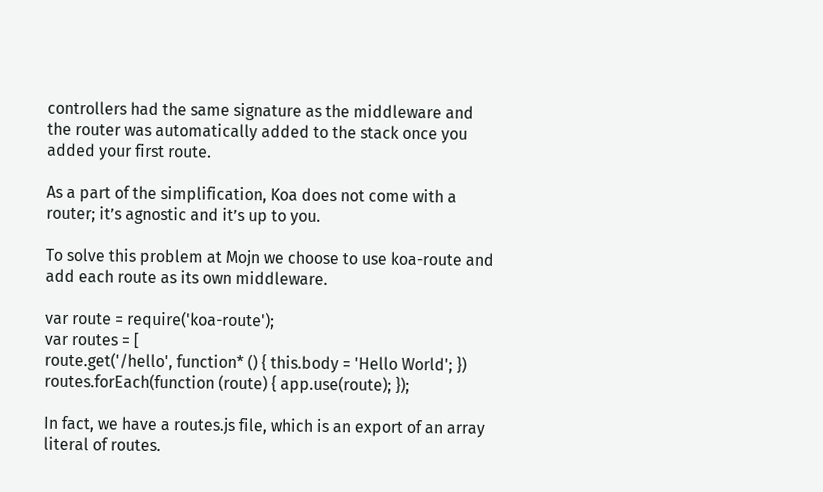controllers had the same signature as the middleware and the router was automatically added to the stack once you added your first route.

As a part of the simplification, Koa does not come with a router; it’s agnostic and it’s up to you.

To solve this problem at Mojn we choose to use koa-route and add each route as its own middleware.

var route = require('koa-route');
var routes = [
route.get('/hello', function* () { this.body = 'Hello World'; })
routes.forEach(function (route) { app.use(route); });

In fact, we have a routes.js file, which is an export of an array literal of routes.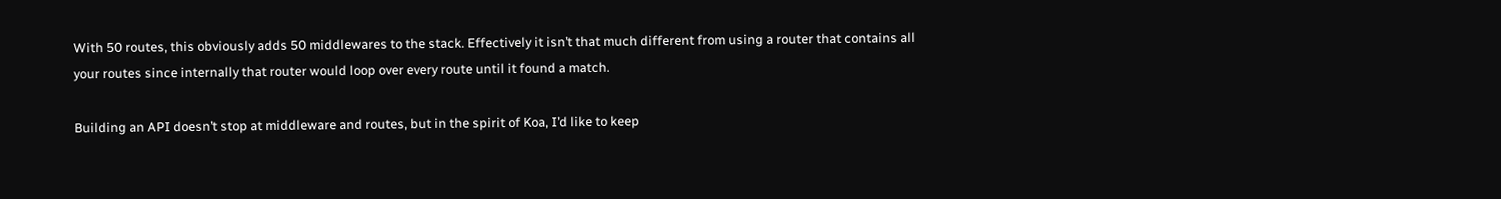With 50 routes, this obviously adds 50 middlewares to the stack. Effectively it isn’t that much different from using a router that contains all your routes since internally that router would loop over every route until it found a match.

Building an API doesn’t stop at middleware and routes, but in the spirit of Koa, I’d like to keep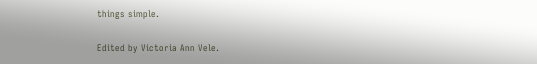things simple.

Edited by Victoria Ann Vele.